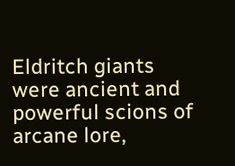Eldritch giants were ancient and powerful scions of arcane lore,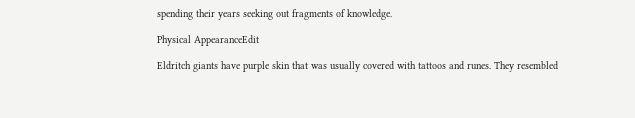spending their years seeking out fragments of knowledge.

Physical AppearanceEdit

Eldritch giants have purple skin that was usually covered with tattoos and runes. They resembled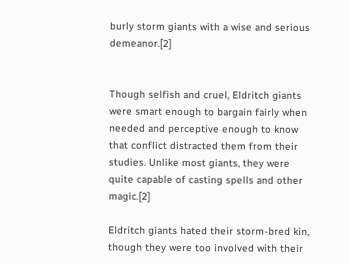burly storm giants with a wise and serious demeanor.[2]


Though selfish and cruel, Eldritch giants were smart enough to bargain fairly when needed and perceptive enough to know that conflict distracted them from their studies. Unlike most giants, they were quite capable of casting spells and other magic.[2]

Eldritch giants hated their storm-bred kin, though they were too involved with their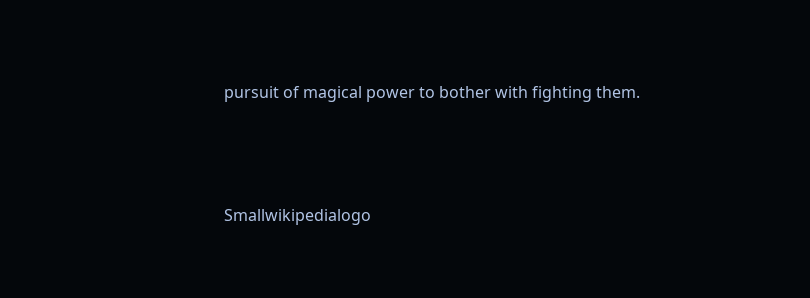pursuit of magical power to bother with fighting them.



Smallwikipedialogo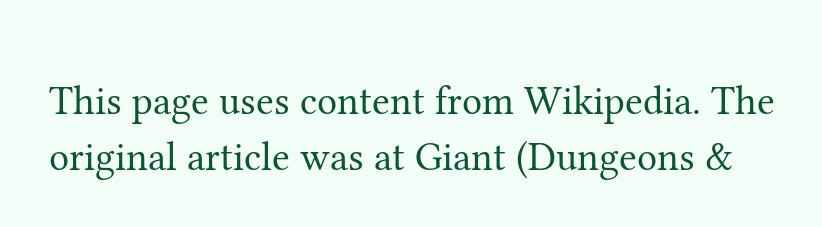This page uses content from Wikipedia. The original article was at Giant (Dungeons &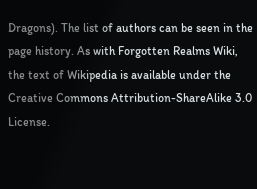Dragons). The list of authors can be seen in the page history. As with Forgotten Realms Wiki, the text of Wikipedia is available under the Creative Commons Attribution-ShareAlike 3.0 License.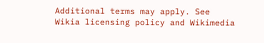Additional terms may apply. See Wikia licensing policy and Wikimedia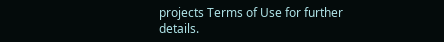projects Terms of Use for further details.